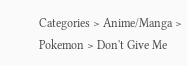Categories > Anime/Manga > Pokemon > Don't Give Me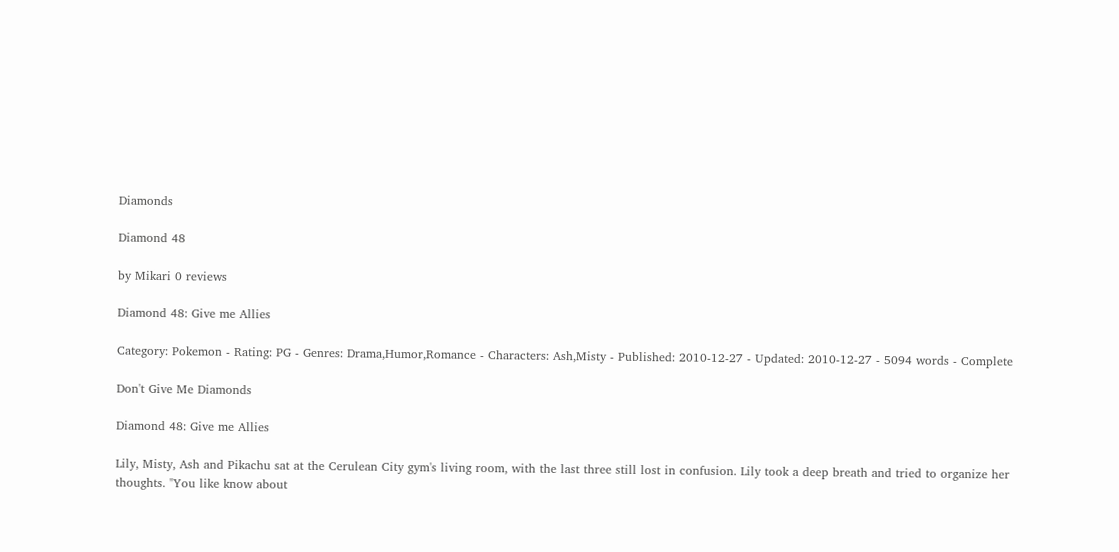Diamonds

Diamond 48

by Mikari 0 reviews

Diamond 48: Give me Allies

Category: Pokemon - Rating: PG - Genres: Drama,Humor,Romance - Characters: Ash,Misty - Published: 2010-12-27 - Updated: 2010-12-27 - 5094 words - Complete

Don't Give Me Diamonds

Diamond 48: Give me Allies

Lily, Misty, Ash and Pikachu sat at the Cerulean City gym's living room, with the last three still lost in confusion. Lily took a deep breath and tried to organize her thoughts. "You like know about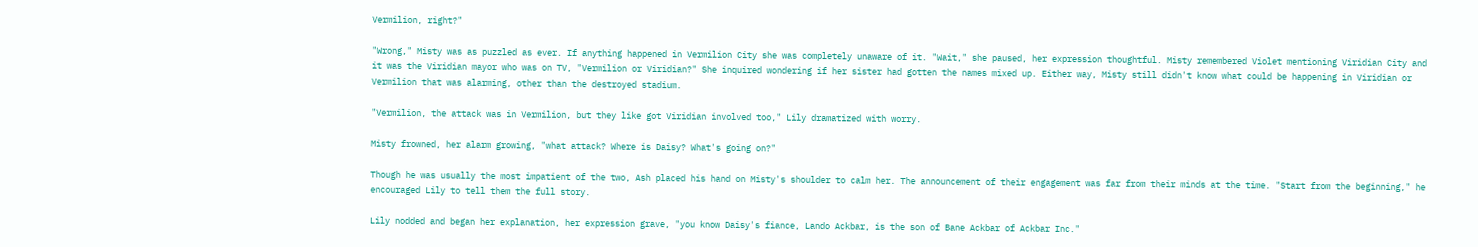Vermilion, right?"

"Wrong," Misty was as puzzled as ever. If anything happened in Vermilion City she was completely unaware of it. "Wait," she paused, her expression thoughtful. Misty remembered Violet mentioning Viridian City and it was the Viridian mayor who was on TV, "Vermilion or Viridian?" She inquired wondering if her sister had gotten the names mixed up. Either way, Misty still didn't know what could be happening in Viridian or Vermilion that was alarming, other than the destroyed stadium.

"Vermilion, the attack was in Vermilion, but they like got Viridian involved too," Lily dramatized with worry.

Misty frowned, her alarm growing, "what attack? Where is Daisy? What's going on?"

Though he was usually the most impatient of the two, Ash placed his hand on Misty's shoulder to calm her. The announcement of their engagement was far from their minds at the time. "Start from the beginning," he encouraged Lily to tell them the full story.

Lily nodded and began her explanation, her expression grave, "you know Daisy's fiance, Lando Ackbar, is the son of Bane Ackbar of Ackbar Inc."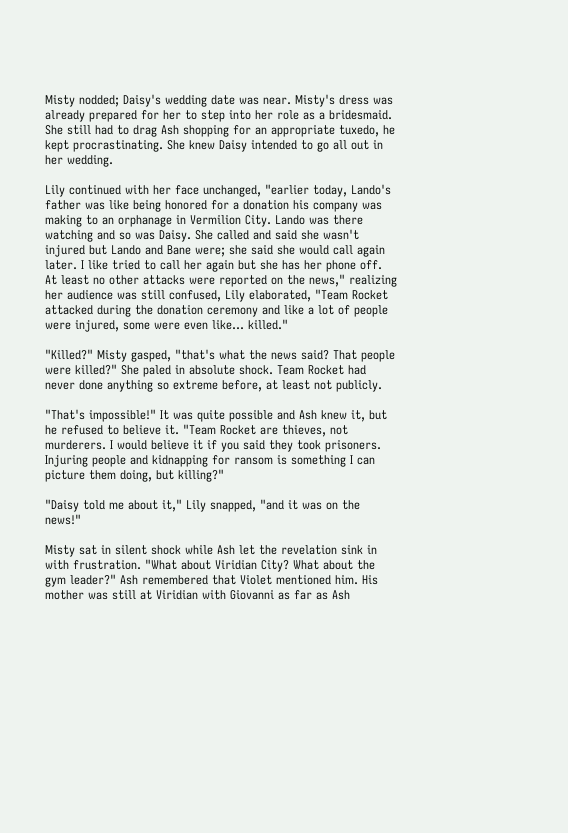Misty nodded; Daisy's wedding date was near. Misty's dress was already prepared for her to step into her role as a bridesmaid. She still had to drag Ash shopping for an appropriate tuxedo, he kept procrastinating. She knew Daisy intended to go all out in her wedding.

Lily continued with her face unchanged, "earlier today, Lando's father was like being honored for a donation his company was making to an orphanage in Vermilion City. Lando was there watching and so was Daisy. She called and said she wasn't injured but Lando and Bane were; she said she would call again later. I like tried to call her again but she has her phone off. At least no other attacks were reported on the news," realizing her audience was still confused, Lily elaborated, "Team Rocket attacked during the donation ceremony and like a lot of people were injured, some were even like... killed."

"Killed?" Misty gasped, "that's what the news said? That people were killed?" She paled in absolute shock. Team Rocket had never done anything so extreme before, at least not publicly.

"That's impossible!" It was quite possible and Ash knew it, but he refused to believe it. "Team Rocket are thieves, not murderers. I would believe it if you said they took prisoners. Injuring people and kidnapping for ransom is something I can picture them doing, but killing?"

"Daisy told me about it," Lily snapped, "and it was on the news!"

Misty sat in silent shock while Ash let the revelation sink in with frustration. "What about Viridian City? What about the gym leader?" Ash remembered that Violet mentioned him. His mother was still at Viridian with Giovanni as far as Ash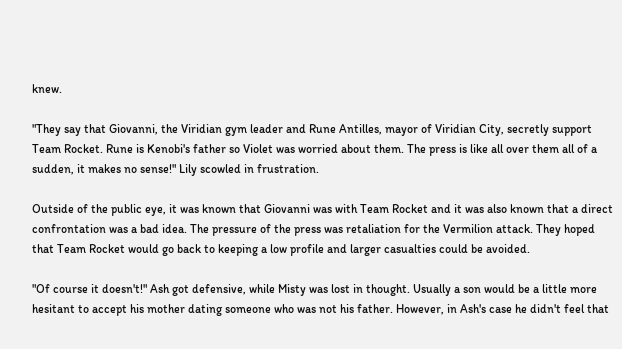knew.

"They say that Giovanni, the Viridian gym leader and Rune Antilles, mayor of Viridian City, secretly support Team Rocket. Rune is Kenobi's father so Violet was worried about them. The press is like all over them all of a sudden, it makes no sense!" Lily scowled in frustration.

Outside of the public eye, it was known that Giovanni was with Team Rocket and it was also known that a direct confrontation was a bad idea. The pressure of the press was retaliation for the Vermilion attack. They hoped that Team Rocket would go back to keeping a low profile and larger casualties could be avoided.

"Of course it doesn't!" Ash got defensive, while Misty was lost in thought. Usually a son would be a little more hesitant to accept his mother dating someone who was not his father. However, in Ash's case he didn't feel that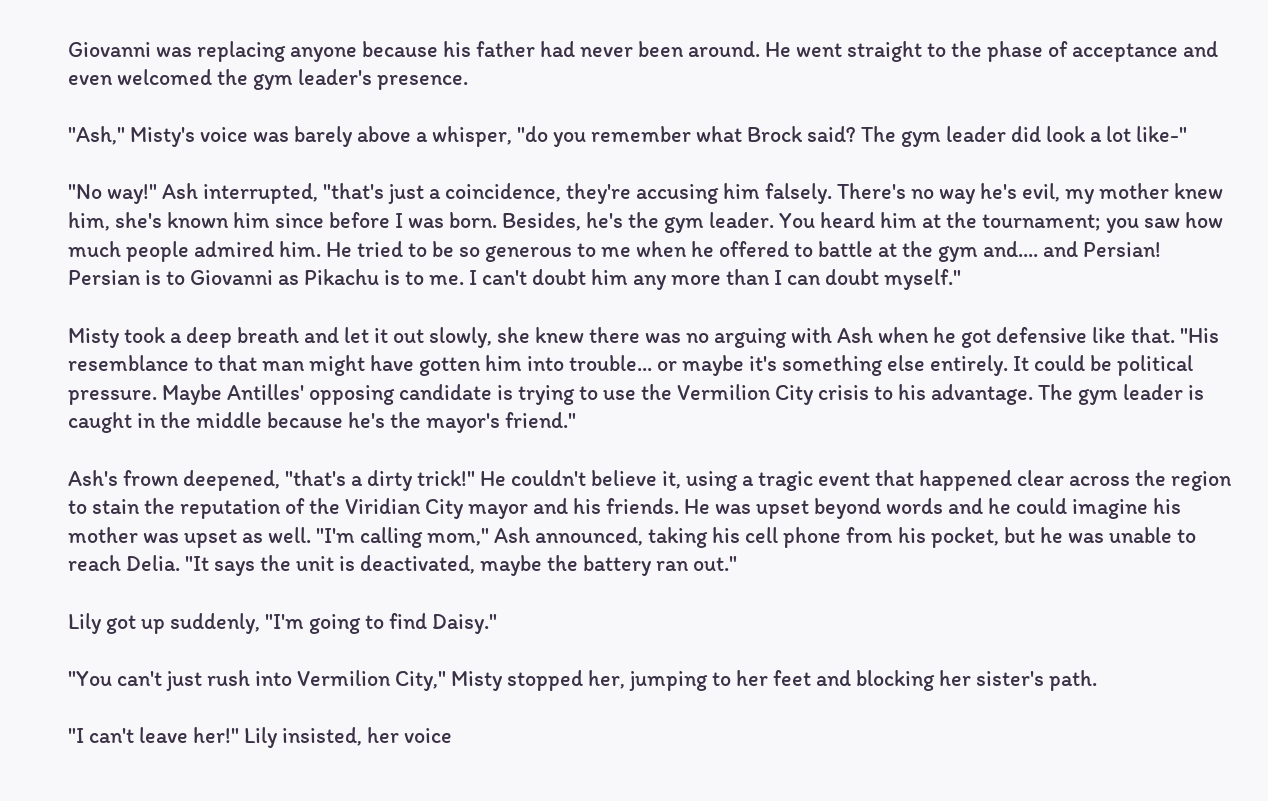Giovanni was replacing anyone because his father had never been around. He went straight to the phase of acceptance and even welcomed the gym leader's presence.

"Ash," Misty's voice was barely above a whisper, "do you remember what Brock said? The gym leader did look a lot like-"

"No way!" Ash interrupted, "that's just a coincidence, they're accusing him falsely. There's no way he's evil, my mother knew him, she's known him since before I was born. Besides, he's the gym leader. You heard him at the tournament; you saw how much people admired him. He tried to be so generous to me when he offered to battle at the gym and.... and Persian! Persian is to Giovanni as Pikachu is to me. I can't doubt him any more than I can doubt myself."

Misty took a deep breath and let it out slowly, she knew there was no arguing with Ash when he got defensive like that. "His resemblance to that man might have gotten him into trouble... or maybe it's something else entirely. It could be political pressure. Maybe Antilles' opposing candidate is trying to use the Vermilion City crisis to his advantage. The gym leader is caught in the middle because he's the mayor's friend."

Ash's frown deepened, "that's a dirty trick!" He couldn't believe it, using a tragic event that happened clear across the region to stain the reputation of the Viridian City mayor and his friends. He was upset beyond words and he could imagine his mother was upset as well. "I'm calling mom," Ash announced, taking his cell phone from his pocket, but he was unable to reach Delia. "It says the unit is deactivated, maybe the battery ran out."

Lily got up suddenly, "I'm going to find Daisy."

"You can't just rush into Vermilion City," Misty stopped her, jumping to her feet and blocking her sister's path.

"I can't leave her!" Lily insisted, her voice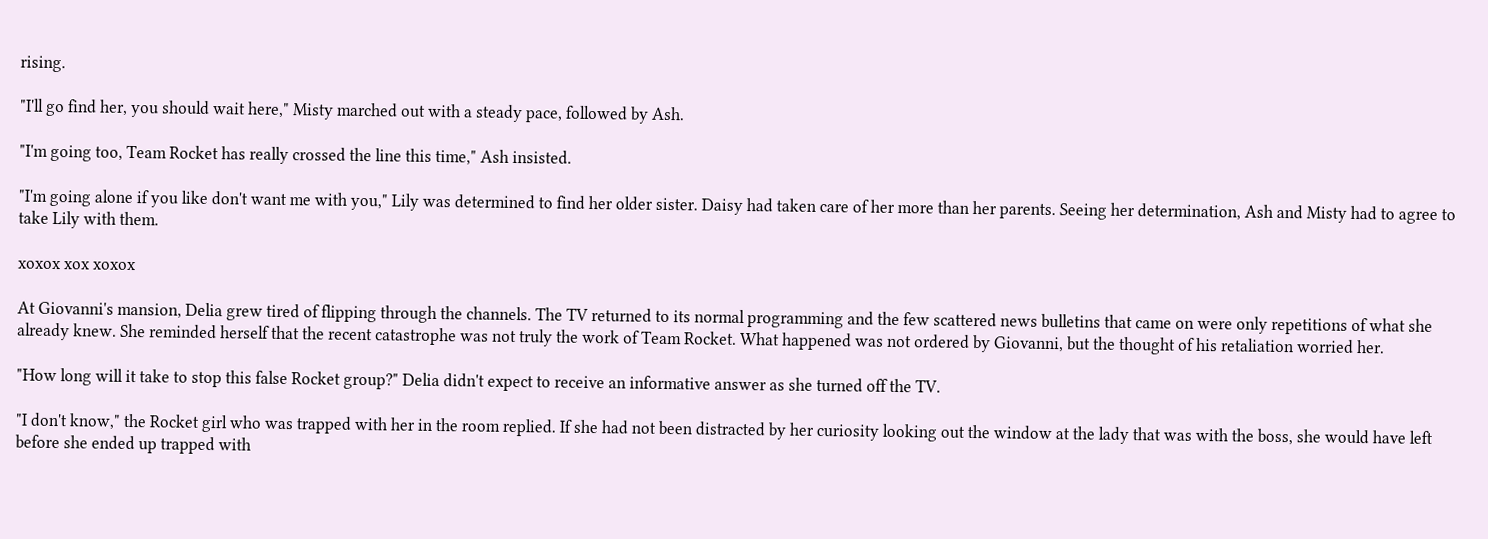rising.

"I'll go find her, you should wait here," Misty marched out with a steady pace, followed by Ash.

"I'm going too, Team Rocket has really crossed the line this time," Ash insisted.

"I'm going alone if you like don't want me with you," Lily was determined to find her older sister. Daisy had taken care of her more than her parents. Seeing her determination, Ash and Misty had to agree to take Lily with them.

xoxox xox xoxox

At Giovanni's mansion, Delia grew tired of flipping through the channels. The TV returned to its normal programming and the few scattered news bulletins that came on were only repetitions of what she already knew. She reminded herself that the recent catastrophe was not truly the work of Team Rocket. What happened was not ordered by Giovanni, but the thought of his retaliation worried her.

"How long will it take to stop this false Rocket group?" Delia didn't expect to receive an informative answer as she turned off the TV.

"I don't know," the Rocket girl who was trapped with her in the room replied. If she had not been distracted by her curiosity looking out the window at the lady that was with the boss, she would have left before she ended up trapped with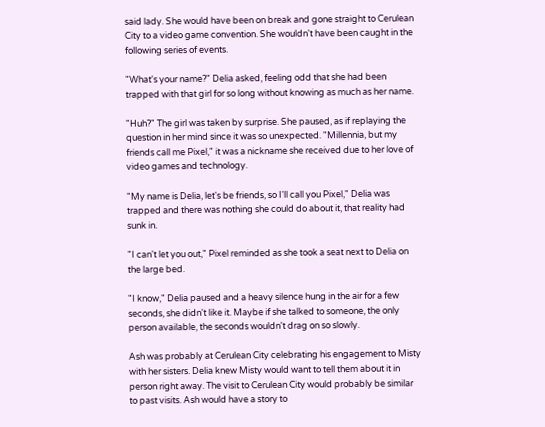said lady. She would have been on break and gone straight to Cerulean City to a video game convention. She wouldn't have been caught in the following series of events.

"What's your name?" Delia asked, feeling odd that she had been trapped with that girl for so long without knowing as much as her name.

"Huh?" The girl was taken by surprise. She paused, as if replaying the question in her mind since it was so unexpected. "Millennia, but my friends call me Pixel," it was a nickname she received due to her love of video games and technology.

"My name is Delia, let's be friends, so I'll call you Pixel," Delia was trapped and there was nothing she could do about it, that reality had sunk in.

"I can't let you out," Pixel reminded as she took a seat next to Delia on the large bed.

"I know," Delia paused and a heavy silence hung in the air for a few seconds, she didn't like it. Maybe if she talked to someone, the only person available, the seconds wouldn't drag on so slowly.

Ash was probably at Cerulean City celebrating his engagement to Misty with her sisters. Delia knew Misty would want to tell them about it in person right away. The visit to Cerulean City would probably be similar to past visits. Ash would have a story to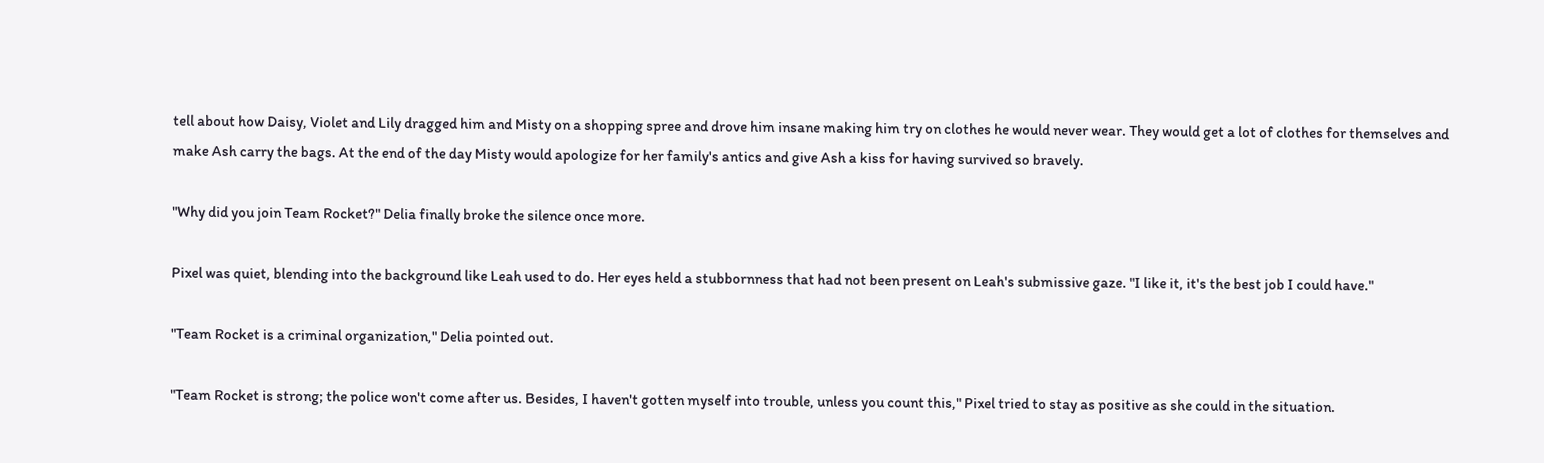tell about how Daisy, Violet and Lily dragged him and Misty on a shopping spree and drove him insane making him try on clothes he would never wear. They would get a lot of clothes for themselves and make Ash carry the bags. At the end of the day Misty would apologize for her family's antics and give Ash a kiss for having survived so bravely.

"Why did you join Team Rocket?" Delia finally broke the silence once more.

Pixel was quiet, blending into the background like Leah used to do. Her eyes held a stubbornness that had not been present on Leah's submissive gaze. "I like it, it's the best job I could have."

"Team Rocket is a criminal organization," Delia pointed out.

"Team Rocket is strong; the police won't come after us. Besides, I haven't gotten myself into trouble, unless you count this," Pixel tried to stay as positive as she could in the situation.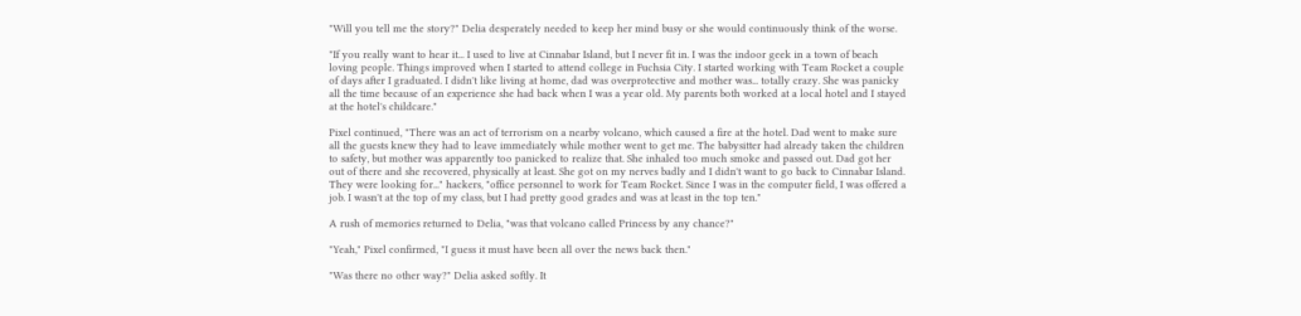"Will you tell me the story?" Delia desperately needed to keep her mind busy or she would continuously think of the worse.

"If you really want to hear it... I used to live at Cinnabar Island, but I never fit in. I was the indoor geek in a town of beach loving people. Things improved when I started to attend college in Fuchsia City. I started working with Team Rocket a couple of days after I graduated. I didn't like living at home, dad was overprotective and mother was... totally crazy. She was panicky all the time because of an experience she had back when I was a year old. My parents both worked at a local hotel and I stayed at the hotel's childcare."

Pixel continued, "There was an act of terrorism on a nearby volcano, which caused a fire at the hotel. Dad went to make sure all the guests knew they had to leave immediately while mother went to get me. The babysitter had already taken the children to safety, but mother was apparently too panicked to realize that. She inhaled too much smoke and passed out. Dad got her out of there and she recovered, physically at least. She got on my nerves badly and I didn't want to go back to Cinnabar Island. They were looking for..." hackers, "office personnel to work for Team Rocket. Since I was in the computer field, I was offered a job. I wasn't at the top of my class, but I had pretty good grades and was at least in the top ten."

A rush of memories returned to Delia, "was that volcano called Princess by any chance?"

"Yeah," Pixel confirmed, "I guess it must have been all over the news back then."

"Was there no other way?" Delia asked softly. It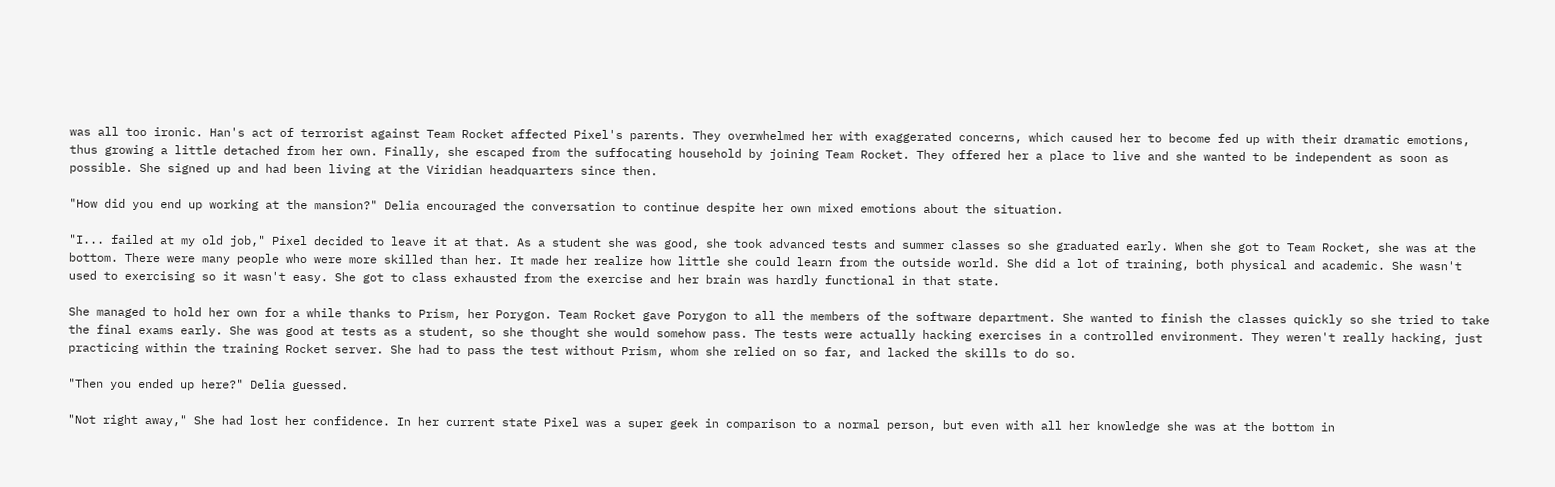was all too ironic. Han's act of terrorist against Team Rocket affected Pixel's parents. They overwhelmed her with exaggerated concerns, which caused her to become fed up with their dramatic emotions, thus growing a little detached from her own. Finally, she escaped from the suffocating household by joining Team Rocket. They offered her a place to live and she wanted to be independent as soon as possible. She signed up and had been living at the Viridian headquarters since then.

"How did you end up working at the mansion?" Delia encouraged the conversation to continue despite her own mixed emotions about the situation.

"I... failed at my old job," Pixel decided to leave it at that. As a student she was good, she took advanced tests and summer classes so she graduated early. When she got to Team Rocket, she was at the bottom. There were many people who were more skilled than her. It made her realize how little she could learn from the outside world. She did a lot of training, both physical and academic. She wasn't used to exercising so it wasn't easy. She got to class exhausted from the exercise and her brain was hardly functional in that state.

She managed to hold her own for a while thanks to Prism, her Porygon. Team Rocket gave Porygon to all the members of the software department. She wanted to finish the classes quickly so she tried to take the final exams early. She was good at tests as a student, so she thought she would somehow pass. The tests were actually hacking exercises in a controlled environment. They weren't really hacking, just practicing within the training Rocket server. She had to pass the test without Prism, whom she relied on so far, and lacked the skills to do so.

"Then you ended up here?" Delia guessed.

"Not right away," She had lost her confidence. In her current state Pixel was a super geek in comparison to a normal person, but even with all her knowledge she was at the bottom in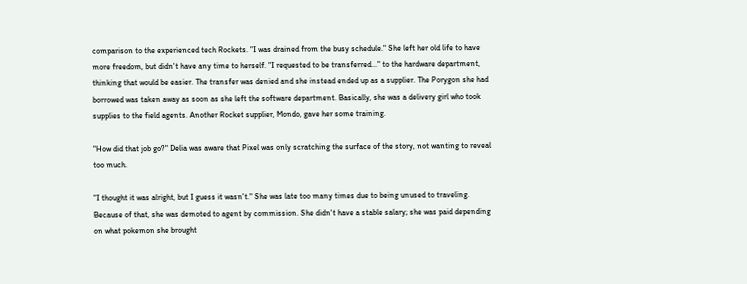comparison to the experienced tech Rockets. "I was drained from the busy schedule." She left her old life to have more freedom, but didn't have any time to herself. "I requested to be transferred..." to the hardware department, thinking that would be easier. The transfer was denied and she instead ended up as a supplier. The Porygon she had borrowed was taken away as soon as she left the software department. Basically, she was a delivery girl who took supplies to the field agents. Another Rocket supplier, Mondo, gave her some training.

"How did that job go?" Delia was aware that Pixel was only scratching the surface of the story, not wanting to reveal too much.

"I thought it was alright, but I guess it wasn't." She was late too many times due to being unused to traveling. Because of that, she was demoted to agent by commission. She didn't have a stable salary; she was paid depending on what pokemon she brought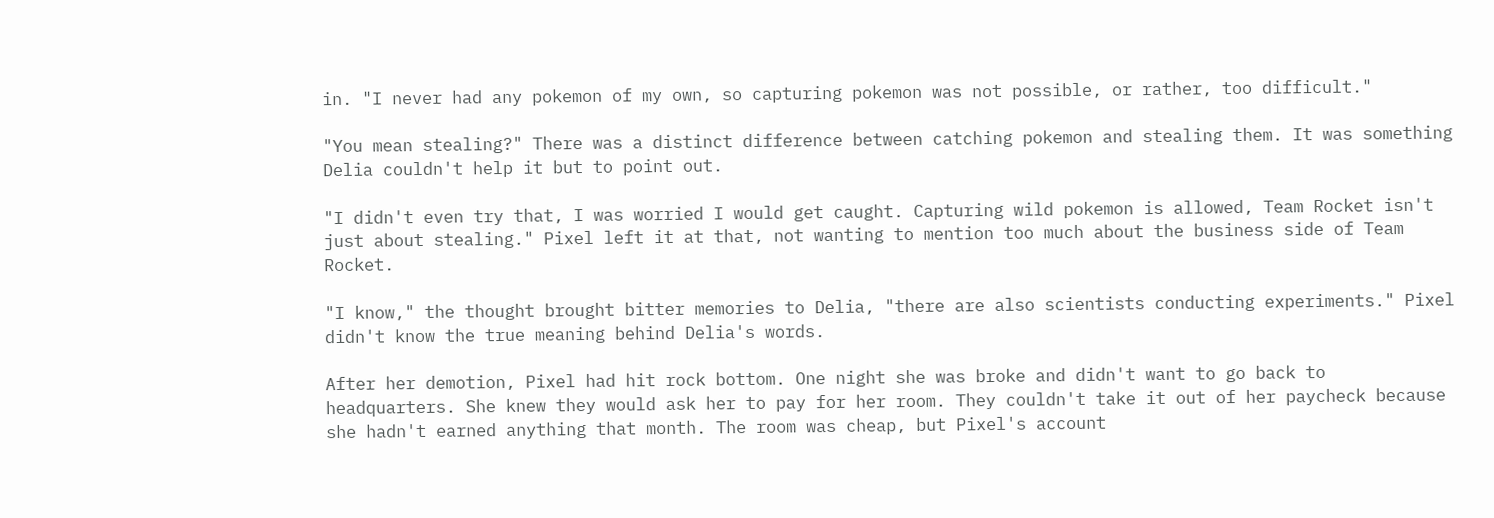in. "I never had any pokemon of my own, so capturing pokemon was not possible, or rather, too difficult."

"You mean stealing?" There was a distinct difference between catching pokemon and stealing them. It was something Delia couldn't help it but to point out.

"I didn't even try that, I was worried I would get caught. Capturing wild pokemon is allowed, Team Rocket isn't just about stealing." Pixel left it at that, not wanting to mention too much about the business side of Team Rocket.

"I know," the thought brought bitter memories to Delia, "there are also scientists conducting experiments." Pixel didn't know the true meaning behind Delia's words.

After her demotion, Pixel had hit rock bottom. One night she was broke and didn't want to go back to headquarters. She knew they would ask her to pay for her room. They couldn't take it out of her paycheck because she hadn't earned anything that month. The room was cheap, but Pixel's account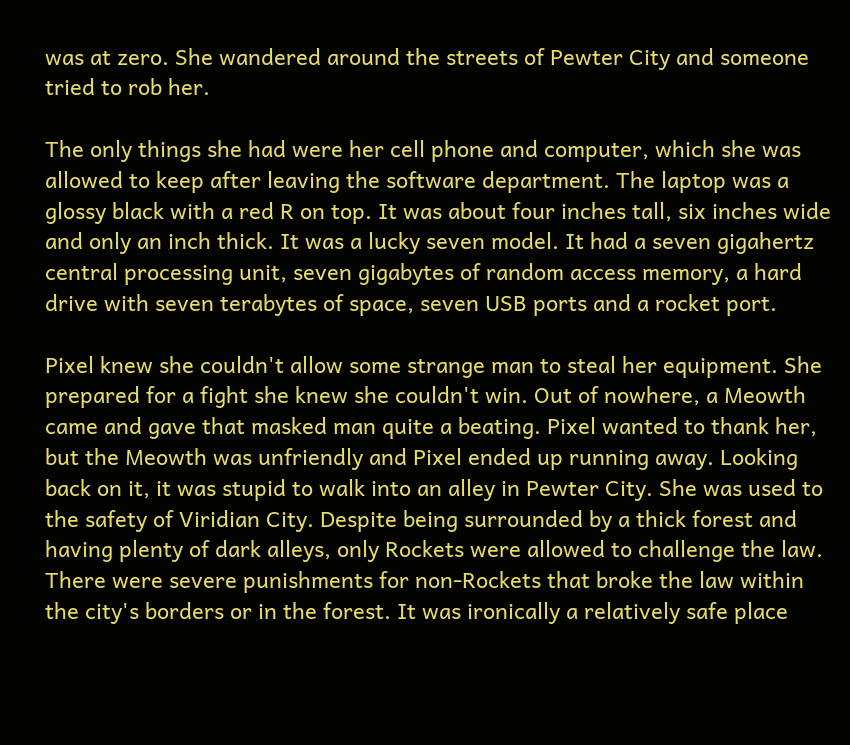was at zero. She wandered around the streets of Pewter City and someone tried to rob her.

The only things she had were her cell phone and computer, which she was allowed to keep after leaving the software department. The laptop was a glossy black with a red R on top. It was about four inches tall, six inches wide and only an inch thick. It was a lucky seven model. It had a seven gigahertz central processing unit, seven gigabytes of random access memory, a hard drive with seven terabytes of space, seven USB ports and a rocket port.

Pixel knew she couldn't allow some strange man to steal her equipment. She prepared for a fight she knew she couldn't win. Out of nowhere, a Meowth came and gave that masked man quite a beating. Pixel wanted to thank her, but the Meowth was unfriendly and Pixel ended up running away. Looking back on it, it was stupid to walk into an alley in Pewter City. She was used to the safety of Viridian City. Despite being surrounded by a thick forest and having plenty of dark alleys, only Rockets were allowed to challenge the law. There were severe punishments for non-Rockets that broke the law within the city's borders or in the forest. It was ironically a relatively safe place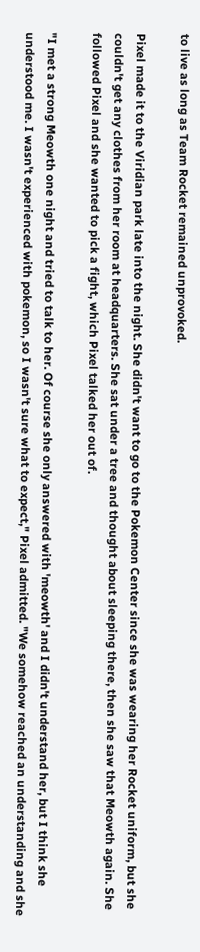to live as long as Team Rocket remained unprovoked.

Pixel made it to the Viridian park late into the night. She didn't want to go to the Pokemon Center since she was wearing her Rocket uniform, but she couldn't get any clothes from her room at headquarters. She sat under a tree and thought about sleeping there, then she saw that Meowth again. She followed Pixel and she wanted to pick a fight, which Pixel talked her out of.

"I met a strong Meowth one night and tried to talk to her. Of course she only answered with 'meowth' and I didn't understand her, but I think she understood me. I wasn't experienced with pokemon, so I wasn't sure what to expect," Pixel admitted. "We somehow reached an understanding and she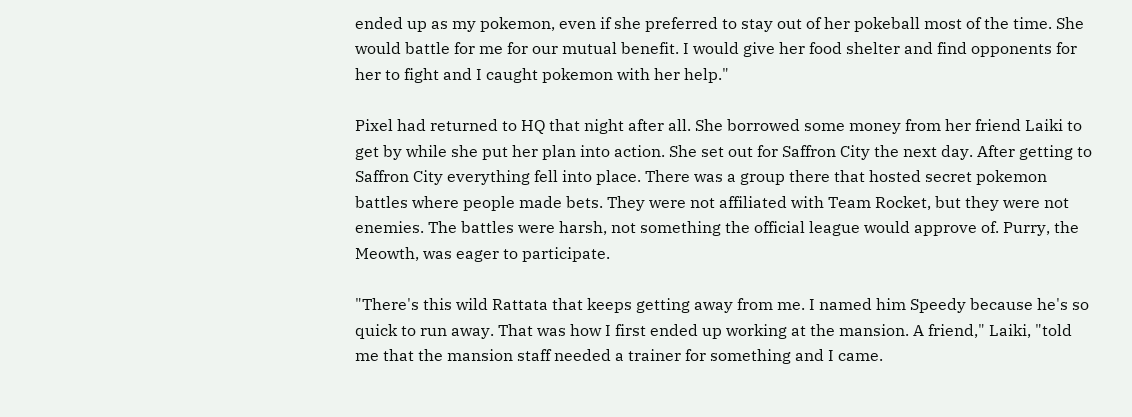ended up as my pokemon, even if she preferred to stay out of her pokeball most of the time. She would battle for me for our mutual benefit. I would give her food shelter and find opponents for her to fight and I caught pokemon with her help."

Pixel had returned to HQ that night after all. She borrowed some money from her friend Laiki to get by while she put her plan into action. She set out for Saffron City the next day. After getting to Saffron City everything fell into place. There was a group there that hosted secret pokemon battles where people made bets. They were not affiliated with Team Rocket, but they were not enemies. The battles were harsh, not something the official league would approve of. Purry, the Meowth, was eager to participate.

"There's this wild Rattata that keeps getting away from me. I named him Speedy because he's so quick to run away. That was how I first ended up working at the mansion. A friend," Laiki, "told me that the mansion staff needed a trainer for something and I came.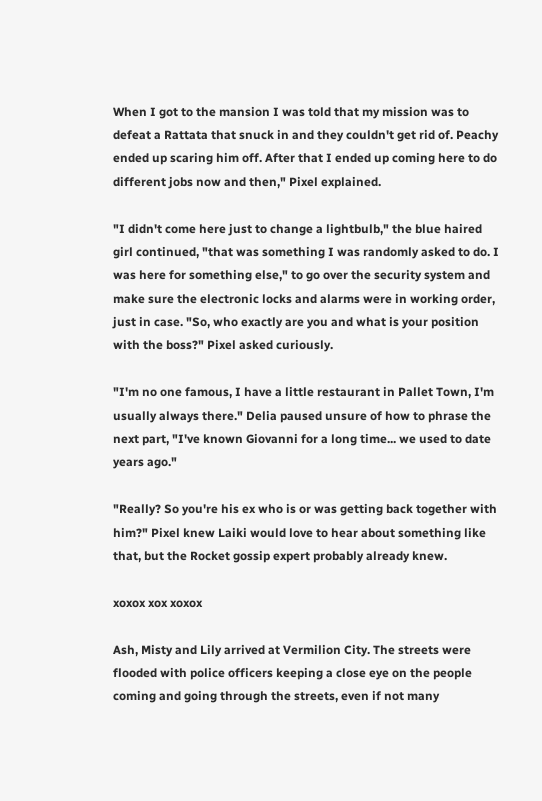When I got to the mansion I was told that my mission was to defeat a Rattata that snuck in and they couldn't get rid of. Peachy ended up scaring him off. After that I ended up coming here to do different jobs now and then," Pixel explained.

"I didn't come here just to change a lightbulb," the blue haired girl continued, "that was something I was randomly asked to do. I was here for something else," to go over the security system and make sure the electronic locks and alarms were in working order, just in case. "So, who exactly are you and what is your position with the boss?" Pixel asked curiously.

"I'm no one famous, I have a little restaurant in Pallet Town, I'm usually always there." Delia paused unsure of how to phrase the next part, "I've known Giovanni for a long time... we used to date years ago."

"Really? So you're his ex who is or was getting back together with him?" Pixel knew Laiki would love to hear about something like that, but the Rocket gossip expert probably already knew.

xoxox xox xoxox

Ash, Misty and Lily arrived at Vermilion City. The streets were flooded with police officers keeping a close eye on the people coming and going through the streets, even if not many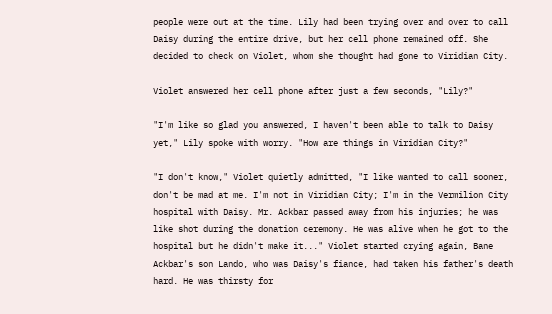people were out at the time. Lily had been trying over and over to call Daisy during the entire drive, but her cell phone remained off. She decided to check on Violet, whom she thought had gone to Viridian City.

Violet answered her cell phone after just a few seconds, "Lily?"

"I'm like so glad you answered, I haven't been able to talk to Daisy yet," Lily spoke with worry. "How are things in Viridian City?"

"I don't know," Violet quietly admitted, "I like wanted to call sooner, don't be mad at me. I'm not in Viridian City; I'm in the Vermilion City hospital with Daisy. Mr. Ackbar passed away from his injuries; he was like shot during the donation ceremony. He was alive when he got to the hospital but he didn't make it..." Violet started crying again, Bane Ackbar's son Lando, who was Daisy's fiance, had taken his father's death hard. He was thirsty for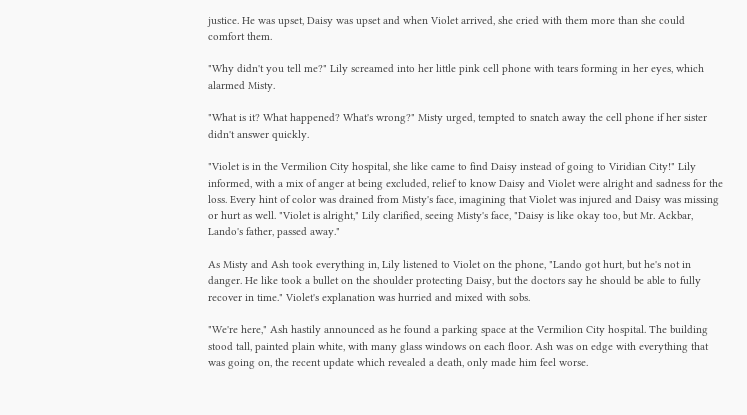justice. He was upset, Daisy was upset and when Violet arrived, she cried with them more than she could comfort them.

"Why didn't you tell me?" Lily screamed into her little pink cell phone with tears forming in her eyes, which alarmed Misty.

"What is it? What happened? What's wrong?" Misty urged, tempted to snatch away the cell phone if her sister didn't answer quickly.

"Violet is in the Vermilion City hospital, she like came to find Daisy instead of going to Viridian City!" Lily informed, with a mix of anger at being excluded, relief to know Daisy and Violet were alright and sadness for the loss. Every hint of color was drained from Misty's face, imagining that Violet was injured and Daisy was missing or hurt as well. "Violet is alright," Lily clarified, seeing Misty's face, "Daisy is like okay too, but Mr. Ackbar, Lando's father, passed away."

As Misty and Ash took everything in, Lily listened to Violet on the phone, "Lando got hurt, but he's not in danger. He like took a bullet on the shoulder protecting Daisy, but the doctors say he should be able to fully recover in time." Violet's explanation was hurried and mixed with sobs.

"We're here," Ash hastily announced as he found a parking space at the Vermilion City hospital. The building stood tall, painted plain white, with many glass windows on each floor. Ash was on edge with everything that was going on, the recent update which revealed a death, only made him feel worse.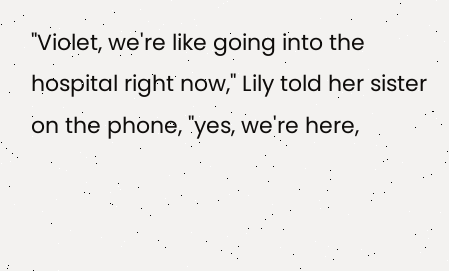"Violet, we're like going into the hospital right now," Lily told her sister on the phone, "yes, we're here,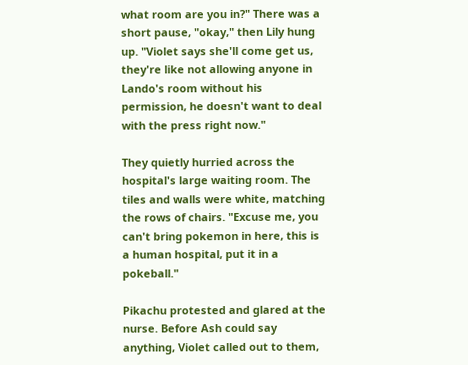what room are you in?" There was a short pause, "okay," then Lily hung up. "Violet says she'll come get us, they're like not allowing anyone in Lando's room without his permission, he doesn't want to deal with the press right now."

They quietly hurried across the hospital's large waiting room. The tiles and walls were white, matching the rows of chairs. "Excuse me, you can't bring pokemon in here, this is a human hospital, put it in a pokeball."

Pikachu protested and glared at the nurse. Before Ash could say anything, Violet called out to them,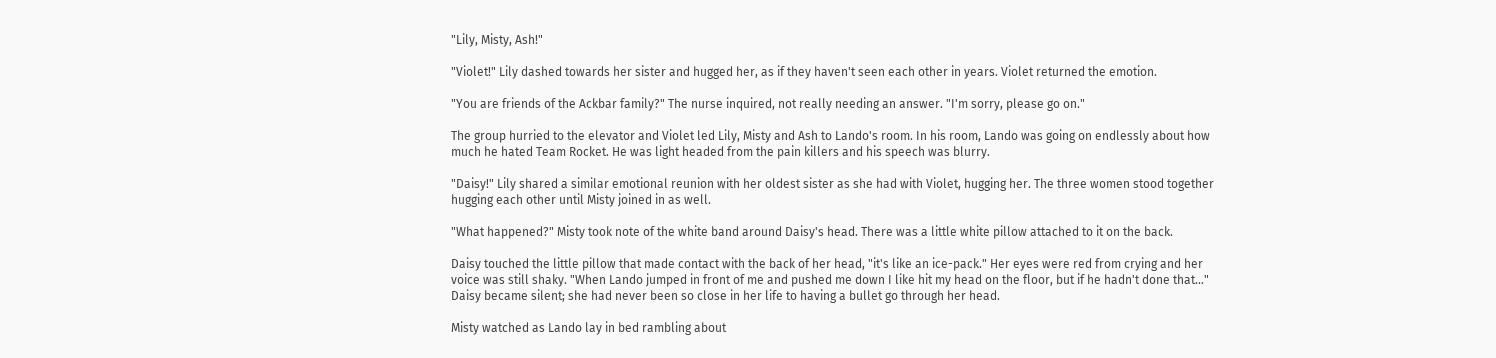"Lily, Misty, Ash!"

"Violet!" Lily dashed towards her sister and hugged her, as if they haven't seen each other in years. Violet returned the emotion.

"You are friends of the Ackbar family?" The nurse inquired, not really needing an answer. "I'm sorry, please go on."

The group hurried to the elevator and Violet led Lily, Misty and Ash to Lando's room. In his room, Lando was going on endlessly about how much he hated Team Rocket. He was light headed from the pain killers and his speech was blurry.

"Daisy!" Lily shared a similar emotional reunion with her oldest sister as she had with Violet, hugging her. The three women stood together hugging each other until Misty joined in as well.

"What happened?" Misty took note of the white band around Daisy's head. There was a little white pillow attached to it on the back.

Daisy touched the little pillow that made contact with the back of her head, "it's like an ice-pack." Her eyes were red from crying and her voice was still shaky. "When Lando jumped in front of me and pushed me down I like hit my head on the floor, but if he hadn't done that..." Daisy became silent; she had never been so close in her life to having a bullet go through her head.

Misty watched as Lando lay in bed rambling about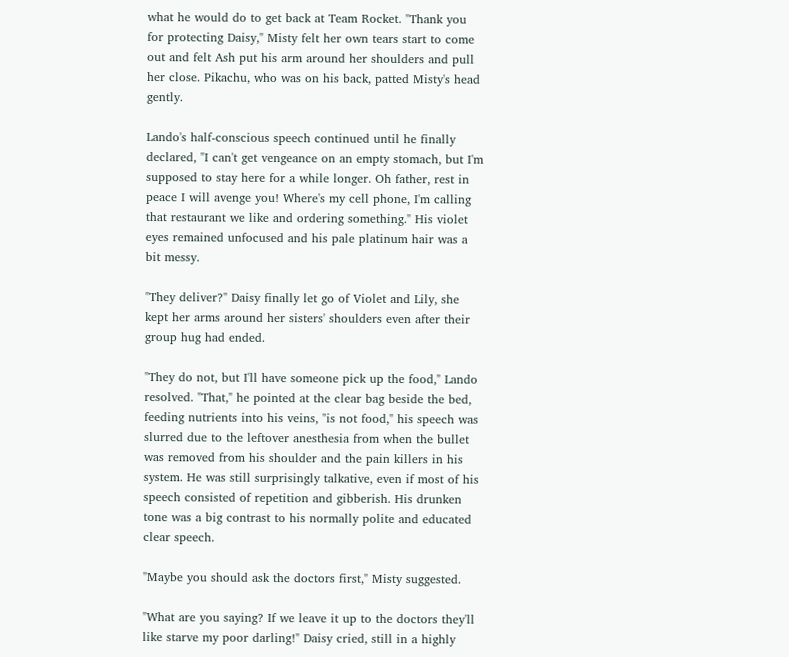what he would do to get back at Team Rocket. "Thank you for protecting Daisy," Misty felt her own tears start to come out and felt Ash put his arm around her shoulders and pull her close. Pikachu, who was on his back, patted Misty's head gently.

Lando's half-conscious speech continued until he finally declared, "I can't get vengeance on an empty stomach, but I'm supposed to stay here for a while longer. Oh father, rest in peace I will avenge you! Where's my cell phone, I'm calling that restaurant we like and ordering something." His violet eyes remained unfocused and his pale platinum hair was a bit messy.

"They deliver?" Daisy finally let go of Violet and Lily, she kept her arms around her sisters' shoulders even after their group hug had ended.

"They do not, but I'll have someone pick up the food," Lando resolved. "That," he pointed at the clear bag beside the bed, feeding nutrients into his veins, "is not food," his speech was slurred due to the leftover anesthesia from when the bullet was removed from his shoulder and the pain killers in his system. He was still surprisingly talkative, even if most of his speech consisted of repetition and gibberish. His drunken tone was a big contrast to his normally polite and educated clear speech.

"Maybe you should ask the doctors first," Misty suggested.

"What are you saying? If we leave it up to the doctors they'll like starve my poor darling!" Daisy cried, still in a highly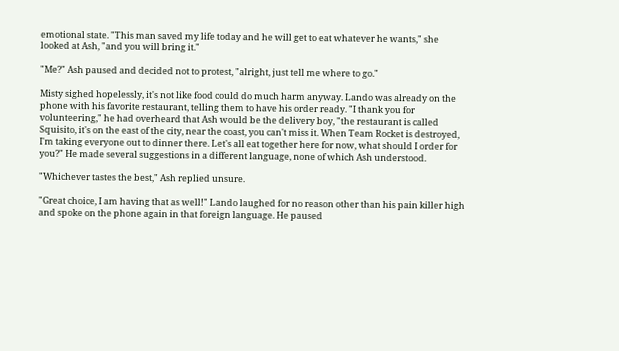emotional state. "This man saved my life today and he will get to eat whatever he wants," she looked at Ash, "and you will bring it."

"Me?" Ash paused and decided not to protest, "alright, just tell me where to go."

Misty sighed hopelessly, it's not like food could do much harm anyway. Lando was already on the phone with his favorite restaurant, telling them to have his order ready. "I thank you for volunteering," he had overheard that Ash would be the delivery boy, "the restaurant is called Squisito, it's on the east of the city, near the coast, you can't miss it. When Team Rocket is destroyed, I'm taking everyone out to dinner there. Let's all eat together here for now, what should I order for you?" He made several suggestions in a different language, none of which Ash understood.

"Whichever tastes the best," Ash replied unsure.

"Great choice, I am having that as well!" Lando laughed for no reason other than his pain killer high and spoke on the phone again in that foreign language. He paused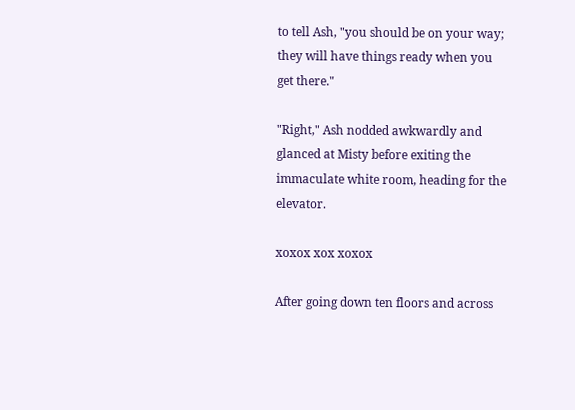to tell Ash, "you should be on your way; they will have things ready when you get there."

"Right," Ash nodded awkwardly and glanced at Misty before exiting the immaculate white room, heading for the elevator.

xoxox xox xoxox

After going down ten floors and across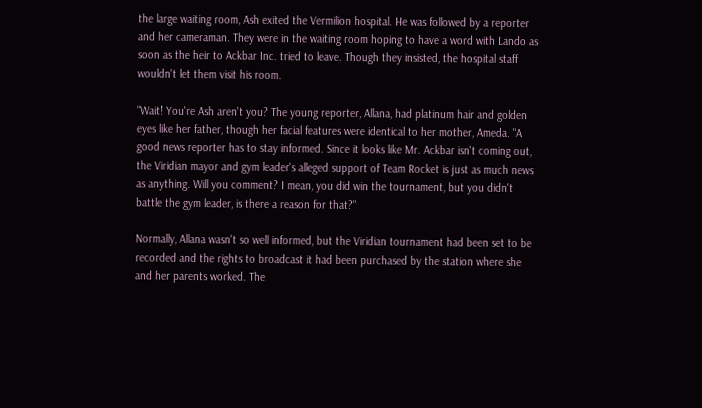the large waiting room, Ash exited the Vermilion hospital. He was followed by a reporter and her cameraman. They were in the waiting room hoping to have a word with Lando as soon as the heir to Ackbar Inc. tried to leave. Though they insisted, the hospital staff wouldn't let them visit his room.

"Wait! You're Ash aren't you? The young reporter, Allana, had platinum hair and golden eyes like her father, though her facial features were identical to her mother, Ameda. "A good news reporter has to stay informed. Since it looks like Mr. Ackbar isn't coming out, the Viridian mayor and gym leader's alleged support of Team Rocket is just as much news as anything. Will you comment? I mean, you did win the tournament, but you didn't battle the gym leader, is there a reason for that?"

Normally, Allana wasn't so well informed, but the Viridian tournament had been set to be recorded and the rights to broadcast it had been purchased by the station where she and her parents worked. The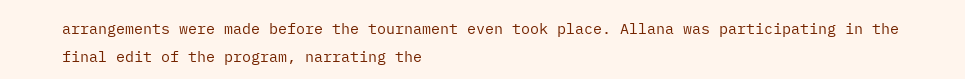arrangements were made before the tournament even took place. Allana was participating in the final edit of the program, narrating the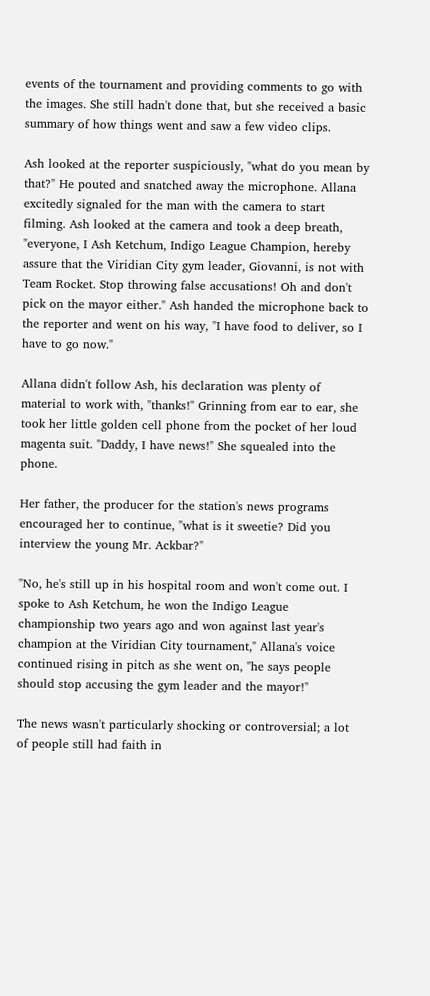events of the tournament and providing comments to go with the images. She still hadn't done that, but she received a basic summary of how things went and saw a few video clips.

Ash looked at the reporter suspiciously, "what do you mean by that?" He pouted and snatched away the microphone. Allana excitedly signaled for the man with the camera to start filming. Ash looked at the camera and took a deep breath, "everyone, I Ash Ketchum, Indigo League Champion, hereby assure that the Viridian City gym leader, Giovanni, is not with Team Rocket. Stop throwing false accusations! Oh and don't pick on the mayor either." Ash handed the microphone back to the reporter and went on his way, "I have food to deliver, so I have to go now."

Allana didn't follow Ash, his declaration was plenty of material to work with, "thanks!" Grinning from ear to ear, she took her little golden cell phone from the pocket of her loud magenta suit. "Daddy, I have news!" She squealed into the phone.

Her father, the producer for the station's news programs encouraged her to continue, "what is it sweetie? Did you interview the young Mr. Ackbar?"

"No, he's still up in his hospital room and won't come out. I spoke to Ash Ketchum, he won the Indigo League championship two years ago and won against last year's champion at the Viridian City tournament," Allana's voice continued rising in pitch as she went on, "he says people should stop accusing the gym leader and the mayor!"

The news wasn't particularly shocking or controversial; a lot of people still had faith in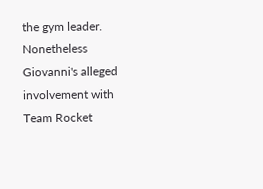the gym leader. Nonetheless Giovanni's alleged involvement with Team Rocket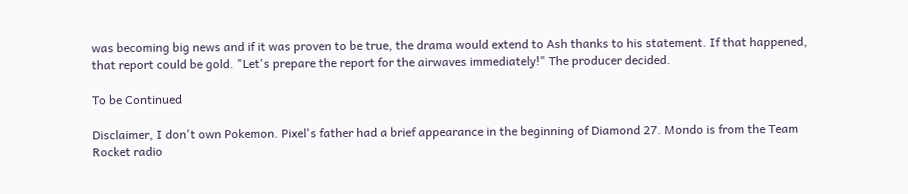was becoming big news and if it was proven to be true, the drama would extend to Ash thanks to his statement. If that happened, that report could be gold. "Let's prepare the report for the airwaves immediately!" The producer decided.

To be Continued

Disclaimer, I don't own Pokemon. Pixel's father had a brief appearance in the beginning of Diamond 27. Mondo is from the Team Rocket radio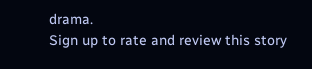drama.
Sign up to rate and review this story